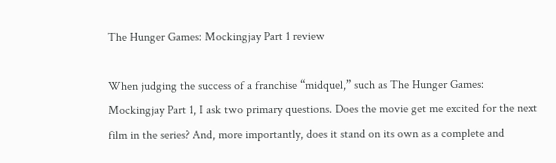The Hunger Games: Mockingjay Part 1 review

When judging the success of a franchise “midquel,” such as The Hunger Games: Mockingjay Part 1, I ask two primary questions. Does the movie get me excited for the next film in the series? And, more importantly, does it stand on its own as a complete and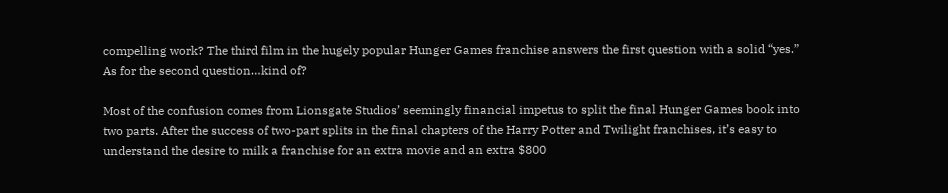compelling work? The third film in the hugely popular Hunger Games franchise answers the first question with a solid “yes.” As for the second question…kind of?

Most of the confusion comes from Lionsgate Studios’ seemingly financial impetus to split the final Hunger Games book into two parts. After the success of two-part splits in the final chapters of the Harry Potter and Twilight franchises, it’s easy to understand the desire to milk a franchise for an extra movie and an extra $800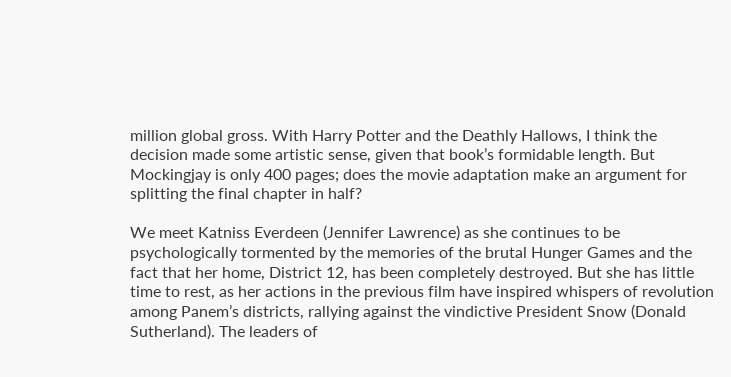million global gross. With Harry Potter and the Deathly Hallows, I think the decision made some artistic sense, given that book’s formidable length. But Mockingjay is only 400 pages; does the movie adaptation make an argument for splitting the final chapter in half?

We meet Katniss Everdeen (Jennifer Lawrence) as she continues to be psychologically tormented by the memories of the brutal Hunger Games and the fact that her home, District 12, has been completely destroyed. But she has little time to rest, as her actions in the previous film have inspired whispers of revolution among Panem’s districts, rallying against the vindictive President Snow (Donald Sutherland). The leaders of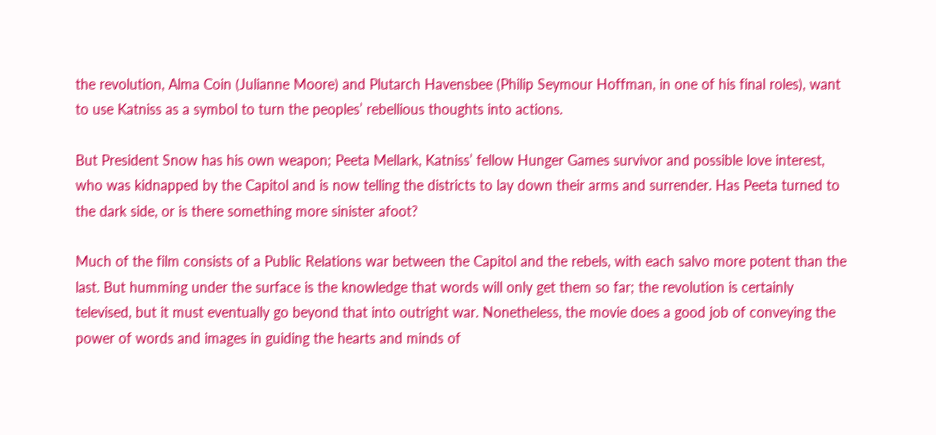the revolution, Alma Coin (Julianne Moore) and Plutarch Havensbee (Philip Seymour Hoffman, in one of his final roles), want to use Katniss as a symbol to turn the peoples’ rebellious thoughts into actions.

But President Snow has his own weapon; Peeta Mellark, Katniss’ fellow Hunger Games survivor and possible love interest, who was kidnapped by the Capitol and is now telling the districts to lay down their arms and surrender. Has Peeta turned to the dark side, or is there something more sinister afoot?

Much of the film consists of a Public Relations war between the Capitol and the rebels, with each salvo more potent than the last. But humming under the surface is the knowledge that words will only get them so far; the revolution is certainly televised, but it must eventually go beyond that into outright war. Nonetheless, the movie does a good job of conveying the power of words and images in guiding the hearts and minds of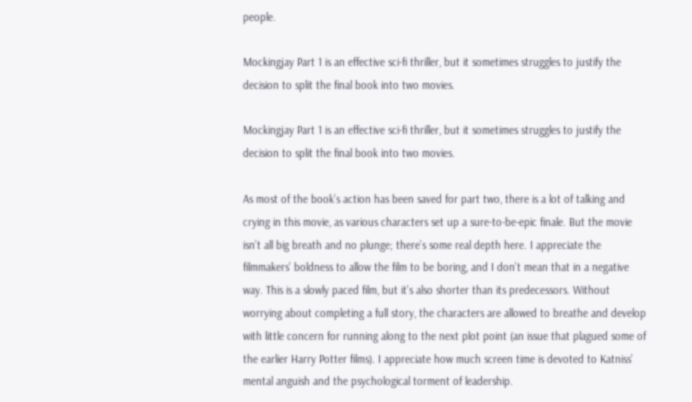people.

Mockingjay Part 1 is an effective sci-fi thriller, but it sometimes struggles to justify the decision to split the final book into two movies.

Mockingjay Part 1 is an effective sci-fi thriller, but it sometimes struggles to justify the decision to split the final book into two movies.

As most of the book’s action has been saved for part two, there is a lot of talking and crying in this movie, as various characters set up a sure-to-be-epic finale. But the movie isn’t all big breath and no plunge; there’s some real depth here. I appreciate the filmmakers’ boldness to allow the film to be boring, and I don’t mean that in a negative way. This is a slowly paced film, but it’s also shorter than its predecessors. Without worrying about completing a full story, the characters are allowed to breathe and develop with little concern for running along to the next plot point (an issue that plagued some of the earlier Harry Potter films). I appreciate how much screen time is devoted to Katniss’ mental anguish and the psychological torment of leadership.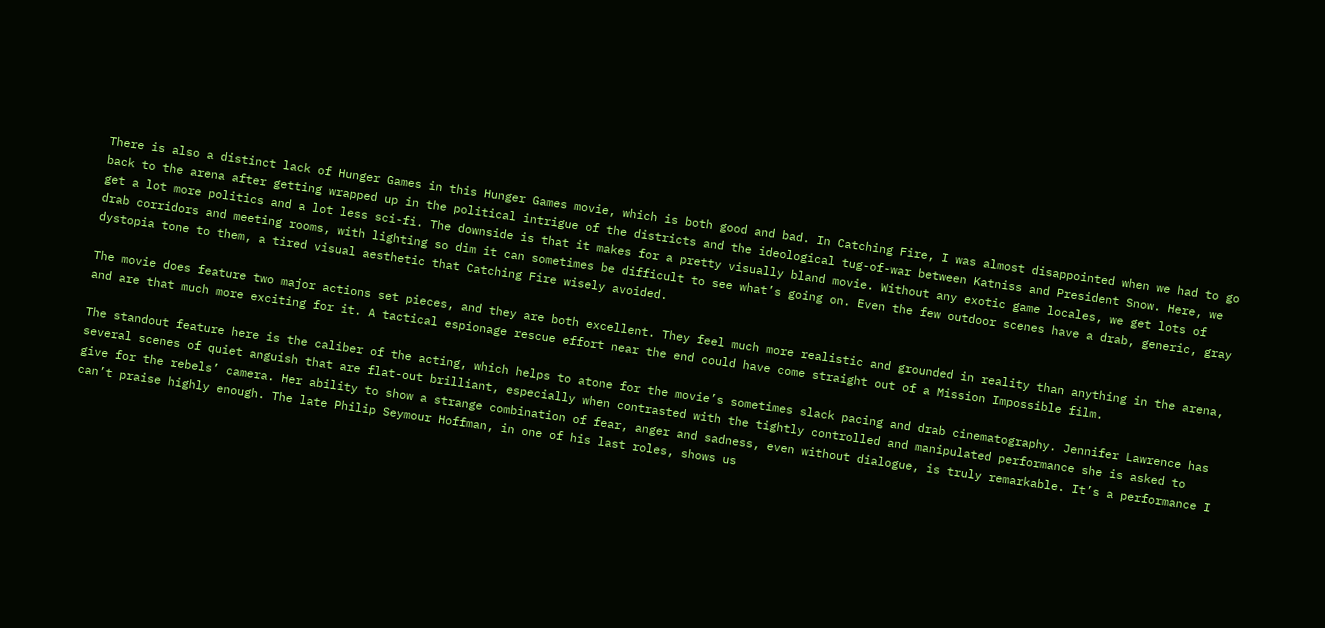There is also a distinct lack of Hunger Games in this Hunger Games movie, which is both good and bad. In Catching Fire, I was almost disappointed when we had to go back to the arena after getting wrapped up in the political intrigue of the districts and the ideological tug-of-war between Katniss and President Snow. Here, we get a lot more politics and a lot less sci-fi. The downside is that it makes for a pretty visually bland movie. Without any exotic game locales, we get lots of drab corridors and meeting rooms, with lighting so dim it can sometimes be difficult to see what’s going on. Even the few outdoor scenes have a drab, generic, gray dystopia tone to them, a tired visual aesthetic that Catching Fire wisely avoided.

The movie does feature two major actions set pieces, and they are both excellent. They feel much more realistic and grounded in reality than anything in the arena, and are that much more exciting for it. A tactical espionage rescue effort near the end could have come straight out of a Mission Impossible film.

The standout feature here is the caliber of the acting, which helps to atone for the movie’s sometimes slack pacing and drab cinematography. Jennifer Lawrence has several scenes of quiet anguish that are flat-out brilliant, especially when contrasted with the tightly controlled and manipulated performance she is asked to give for the rebels’ camera. Her ability to show a strange combination of fear, anger and sadness, even without dialogue, is truly remarkable. It’s a performance I can’t praise highly enough. The late Philip Seymour Hoffman, in one of his last roles, shows us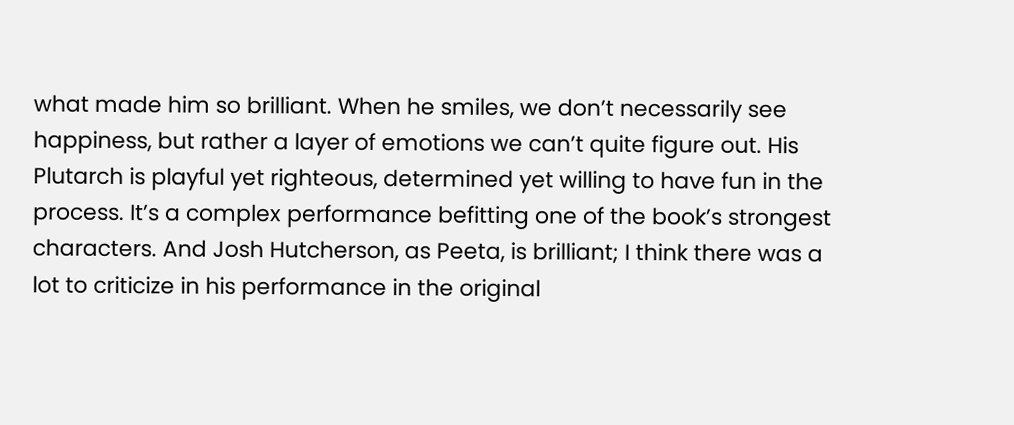what made him so brilliant. When he smiles, we don’t necessarily see happiness, but rather a layer of emotions we can’t quite figure out. His Plutarch is playful yet righteous, determined yet willing to have fun in the process. It’s a complex performance befitting one of the book’s strongest characters. And Josh Hutcherson, as Peeta, is brilliant; I think there was a lot to criticize in his performance in the original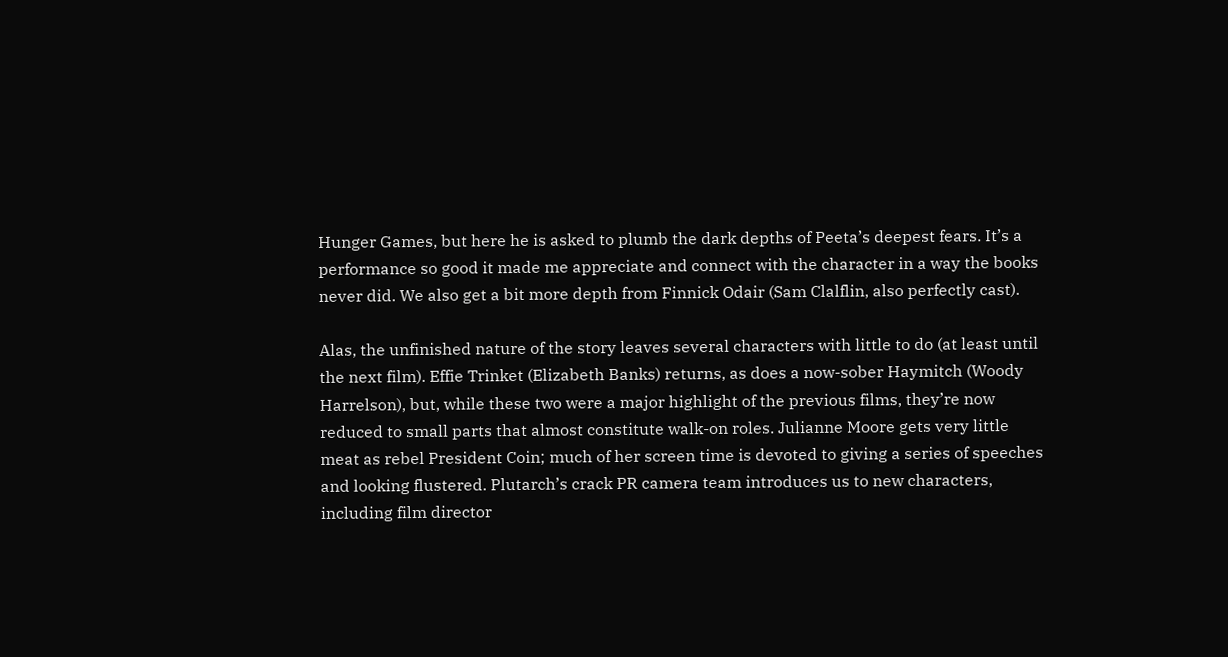Hunger Games, but here he is asked to plumb the dark depths of Peeta’s deepest fears. It’s a performance so good it made me appreciate and connect with the character in a way the books never did. We also get a bit more depth from Finnick Odair (Sam Clalflin, also perfectly cast).

Alas, the unfinished nature of the story leaves several characters with little to do (at least until the next film). Effie Trinket (Elizabeth Banks) returns, as does a now-sober Haymitch (Woody Harrelson), but, while these two were a major highlight of the previous films, they’re now reduced to small parts that almost constitute walk-on roles. Julianne Moore gets very little meat as rebel President Coin; much of her screen time is devoted to giving a series of speeches and looking flustered. Plutarch’s crack PR camera team introduces us to new characters, including film director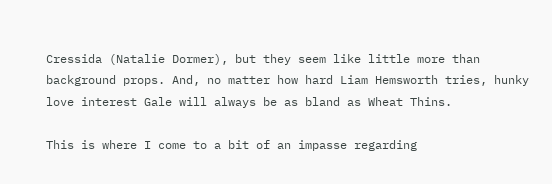Cressida (Natalie Dormer), but they seem like little more than background props. And, no matter how hard Liam Hemsworth tries, hunky love interest Gale will always be as bland as Wheat Thins.

This is where I come to a bit of an impasse regarding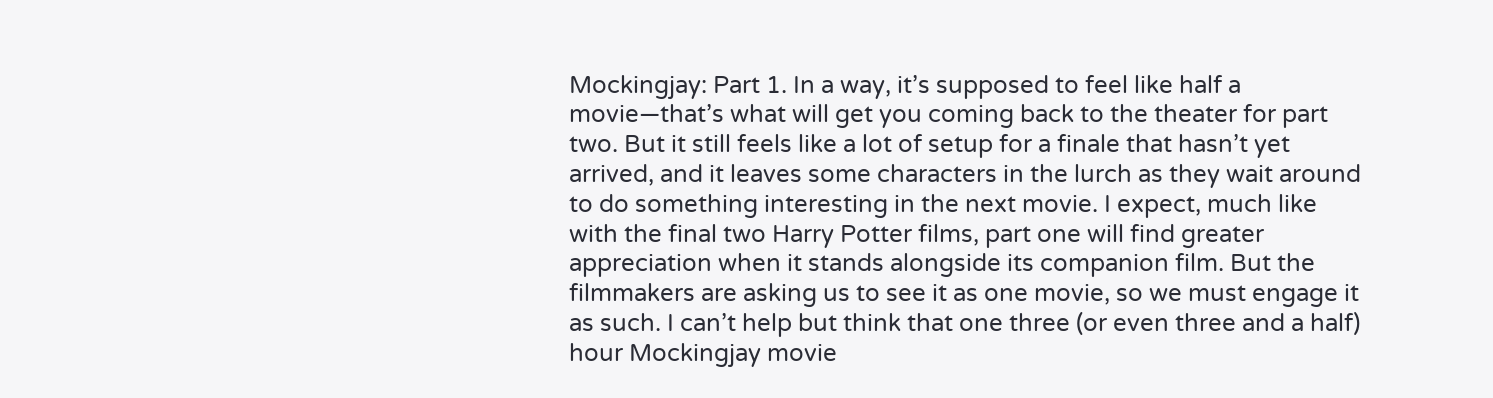Mockingjay: Part 1. In a way, it’s supposed to feel like half a movie—that’s what will get you coming back to the theater for part two. But it still feels like a lot of setup for a finale that hasn’t yet arrived, and it leaves some characters in the lurch as they wait around to do something interesting in the next movie. I expect, much like with the final two Harry Potter films, part one will find greater appreciation when it stands alongside its companion film. But the filmmakers are asking us to see it as one movie, so we must engage it as such. I can’t help but think that one three (or even three and a half) hour Mockingjay movie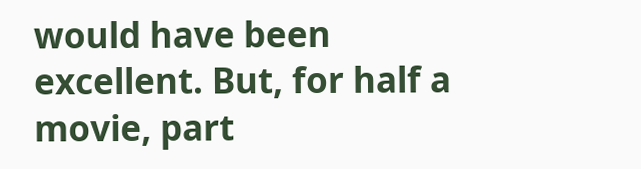would have been excellent. But, for half a movie, part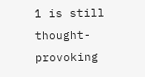1 is still thought-provoking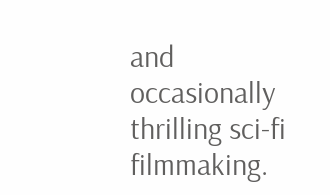and occasionally thrilling sci-fi filmmaking.